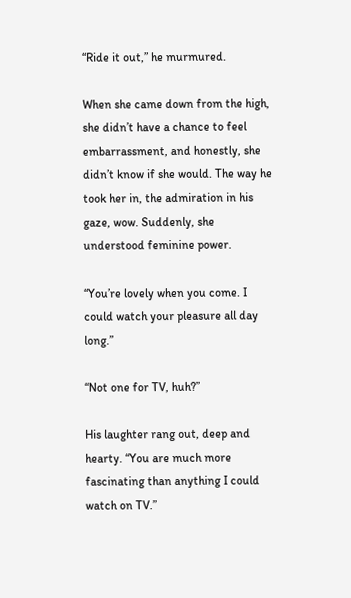“Ride it out,” he murmured.

When she came down from the high, she didn’t have a chance to feel embarrassment, and honestly, she didn’t know if she would. The way he took her in, the admiration in his gaze, wow. Suddenly, she understood feminine power.

“You’re lovely when you come. I could watch your pleasure all day long.”

“Not one for TV, huh?”

His laughter rang out, deep and hearty. “You are much more fascinating than anything I could watch on TV.”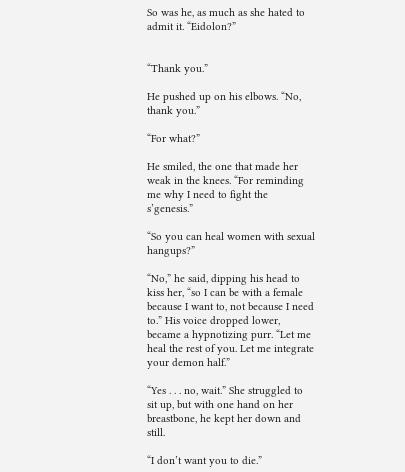So was he, as much as she hated to admit it. “Eidolon?”


“Thank you.”

He pushed up on his elbows. “No, thank you.”

“For what?”

He smiled, the one that made her weak in the knees. “For reminding me why I need to fight the s’genesis.”

“So you can heal women with sexual hangups?”

“No,” he said, dipping his head to kiss her, “so I can be with a female because I want to, not because I need to.” His voice dropped lower, became a hypnotizing purr. “Let me heal the rest of you. Let me integrate your demon half.”

“Yes . . . no, wait.” She struggled to sit up, but with one hand on her breastbone, he kept her down and still.

“I don’t want you to die.”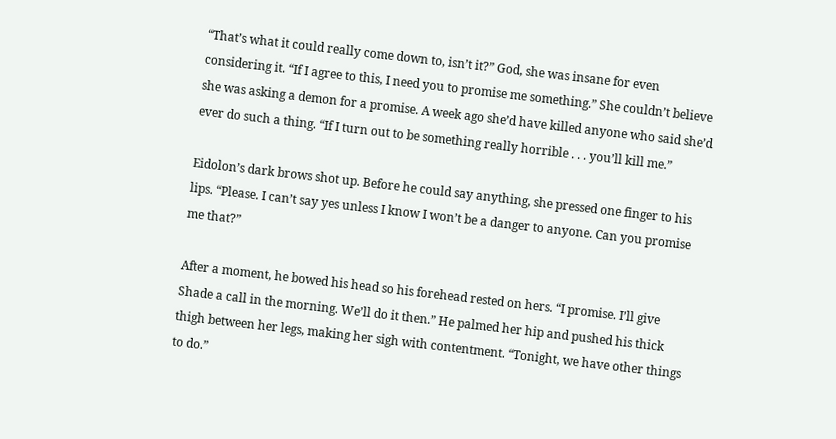“That’s what it could really come down to, isn’t it?” God, she was insane for even considering it. “If I agree to this, I need you to promise me something.” She couldn’t believe she was asking a demon for a promise. A week ago she’d have killed anyone who said she’d ever do such a thing. “If I turn out to be something really horrible . . . you’ll kill me.”

Eidolon’s dark brows shot up. Before he could say anything, she pressed one finger to his lips. “Please. I can’t say yes unless I know I won’t be a danger to anyone. Can you promise me that?”

After a moment, he bowed his head so his forehead rested on hers. “I promise. I’ll give Shade a call in the morning. We’ll do it then.” He palmed her hip and pushed his thick thigh between her legs, making her sigh with contentment. “Tonight, we have other things to do.”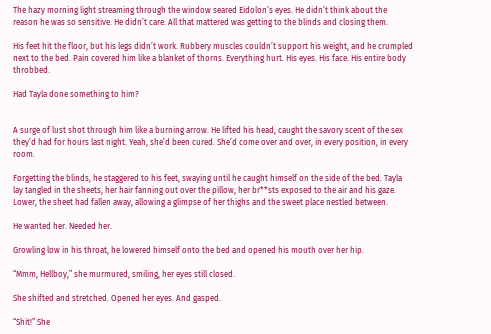The hazy morning light streaming through the window seared Eidolon’s eyes. He didn’t think about the reason he was so sensitive. He didn’t care. All that mattered was getting to the blinds and closing them.

His feet hit the floor, but his legs didn’t work. Rubbery muscles couldn’t support his weight, and he crumpled next to the bed. Pain covered him like a blanket of thorns. Everything hurt. His eyes. His face. His entire body throbbed.

Had Tayla done something to him?


A surge of lust shot through him like a burning arrow. He lifted his head, caught the savory scent of the sex they’d had for hours last night. Yeah, she’d been cured. She’d come over and over, in every position, in every room.

Forgetting the blinds, he staggered to his feet, swaying until he caught himself on the side of the bed. Tayla lay tangled in the sheets, her hair fanning out over the pillow, her br**sts exposed to the air and his gaze. Lower, the sheet had fallen away, allowing a glimpse of her thighs and the sweet place nestled between.

He wanted her. Needed her.

Growling low in his throat, he lowered himself onto the bed and opened his mouth over her hip.

“Mmm, Hellboy,” she murmured, smiling, her eyes still closed.

She shifted and stretched. Opened her eyes. And gasped.

“Shit!” She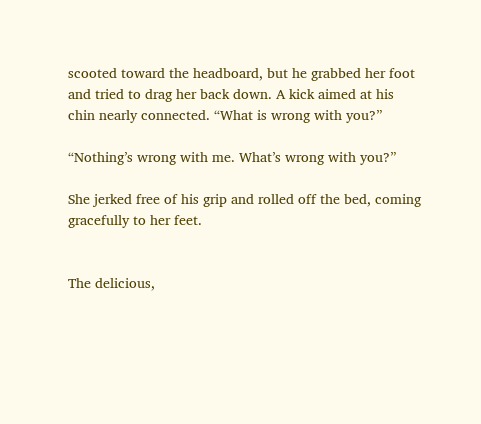scooted toward the headboard, but he grabbed her foot and tried to drag her back down. A kick aimed at his chin nearly connected. “What is wrong with you?”

“Nothing’s wrong with me. What’s wrong with you?”

She jerked free of his grip and rolled off the bed, coming gracefully to her feet.


The delicious,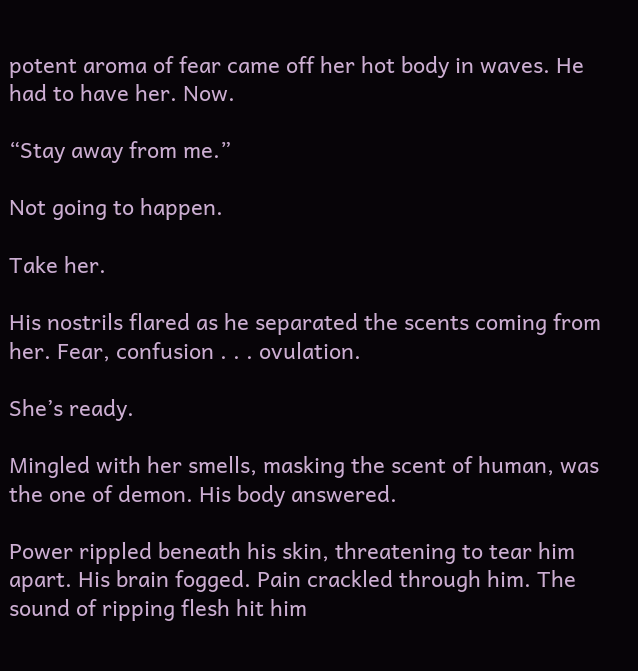potent aroma of fear came off her hot body in waves. He had to have her. Now.

“Stay away from me.”

Not going to happen.

Take her.

His nostrils flared as he separated the scents coming from her. Fear, confusion . . . ovulation.

She’s ready.

Mingled with her smells, masking the scent of human, was the one of demon. His body answered.

Power rippled beneath his skin, threatening to tear him apart. His brain fogged. Pain crackled through him. The sound of ripping flesh hit him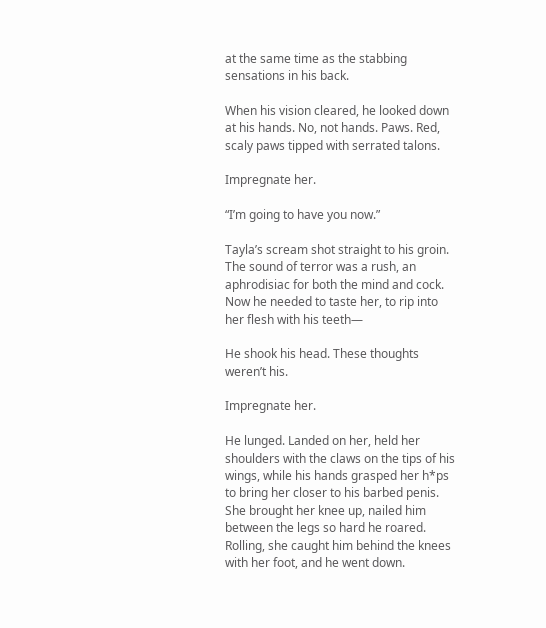at the same time as the stabbing sensations in his back.

When his vision cleared, he looked down at his hands. No, not hands. Paws. Red, scaly paws tipped with serrated talons.

Impregnate her.

“I’m going to have you now.”

Tayla’s scream shot straight to his groin. The sound of terror was a rush, an aphrodisiac for both the mind and cock. Now he needed to taste her, to rip into her flesh with his teeth—

He shook his head. These thoughts weren’t his.

Impregnate her.

He lunged. Landed on her, held her shoulders with the claws on the tips of his wings, while his hands grasped her h*ps to bring her closer to his barbed penis. She brought her knee up, nailed him between the legs so hard he roared. Rolling, she caught him behind the knees with her foot, and he went down.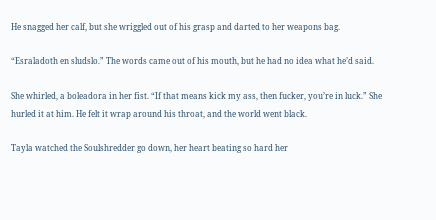He snagged her calf, but she wriggled out of his grasp and darted to her weapons bag.

“Esraladoth en sludslo.” The words came out of his mouth, but he had no idea what he’d said.

She whirled, a boleadora in her fist. “If that means kick my ass, then fucker, you’re in luck.” She hurled it at him. He felt it wrap around his throat, and the world went black.

Tayla watched the Soulshredder go down, her heart beating so hard her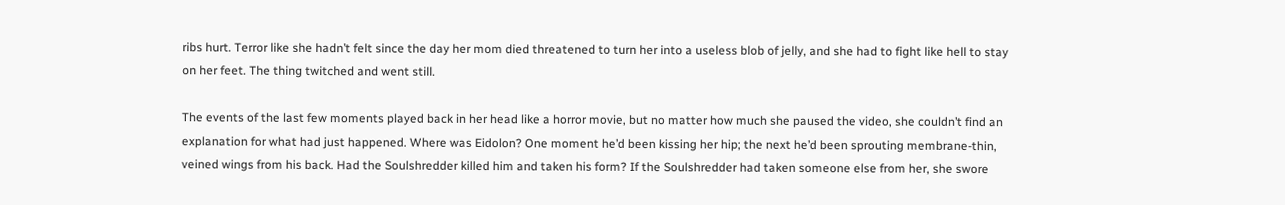ribs hurt. Terror like she hadn’t felt since the day her mom died threatened to turn her into a useless blob of jelly, and she had to fight like hell to stay on her feet. The thing twitched and went still.

The events of the last few moments played back in her head like a horror movie, but no matter how much she paused the video, she couldn’t find an explanation for what had just happened. Where was Eidolon? One moment he’d been kissing her hip; the next he’d been sprouting membrane-thin, veined wings from his back. Had the Soulshredder killed him and taken his form? If the Soulshredder had taken someone else from her, she swore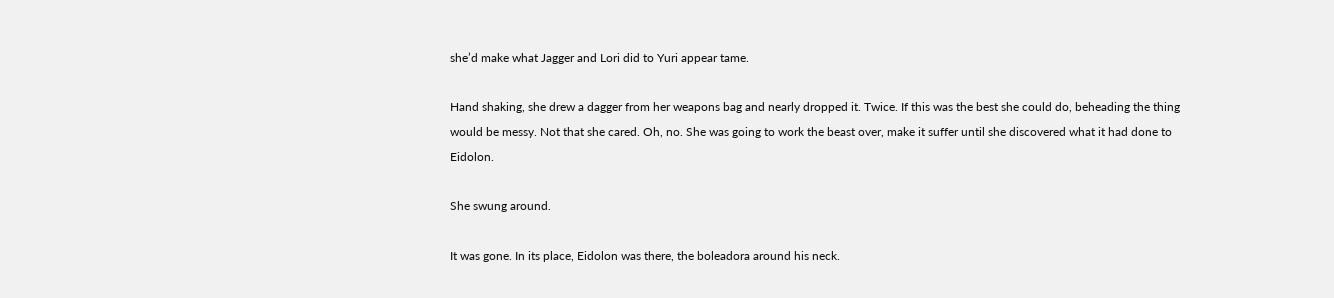she’d make what Jagger and Lori did to Yuri appear tame.

Hand shaking, she drew a dagger from her weapons bag and nearly dropped it. Twice. If this was the best she could do, beheading the thing would be messy. Not that she cared. Oh, no. She was going to work the beast over, make it suffer until she discovered what it had done to Eidolon.

She swung around.

It was gone. In its place, Eidolon was there, the boleadora around his neck.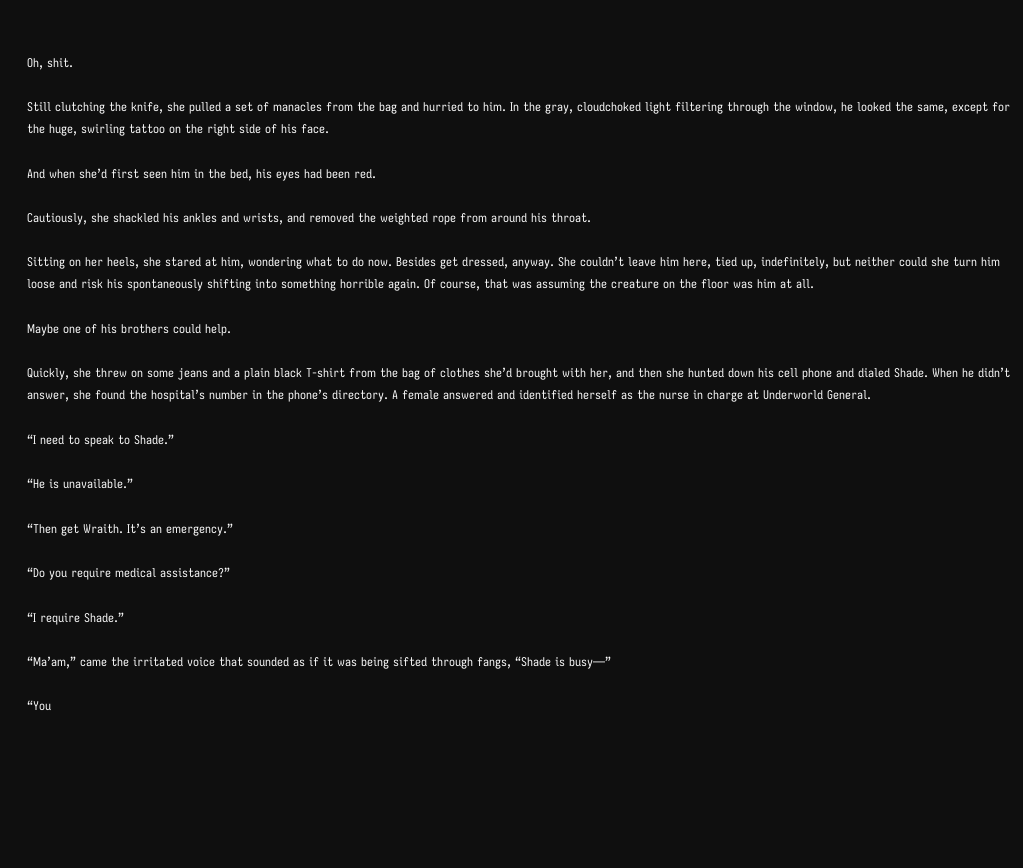Oh, shit.

Still clutching the knife, she pulled a set of manacles from the bag and hurried to him. In the gray, cloudchoked light filtering through the window, he looked the same, except for the huge, swirling tattoo on the right side of his face.

And when she’d first seen him in the bed, his eyes had been red.

Cautiously, she shackled his ankles and wrists, and removed the weighted rope from around his throat.

Sitting on her heels, she stared at him, wondering what to do now. Besides get dressed, anyway. She couldn’t leave him here, tied up, indefinitely, but neither could she turn him loose and risk his spontaneously shifting into something horrible again. Of course, that was assuming the creature on the floor was him at all.

Maybe one of his brothers could help.

Quickly, she threw on some jeans and a plain black T-shirt from the bag of clothes she’d brought with her, and then she hunted down his cell phone and dialed Shade. When he didn’t answer, she found the hospital’s number in the phone’s directory. A female answered and identified herself as the nurse in charge at Underworld General.

“I need to speak to Shade.”

“He is unavailable.”

“Then get Wraith. It’s an emergency.”

“Do you require medical assistance?”

“I require Shade.”

“Ma’am,” came the irritated voice that sounded as if it was being sifted through fangs, “Shade is busy—”

“You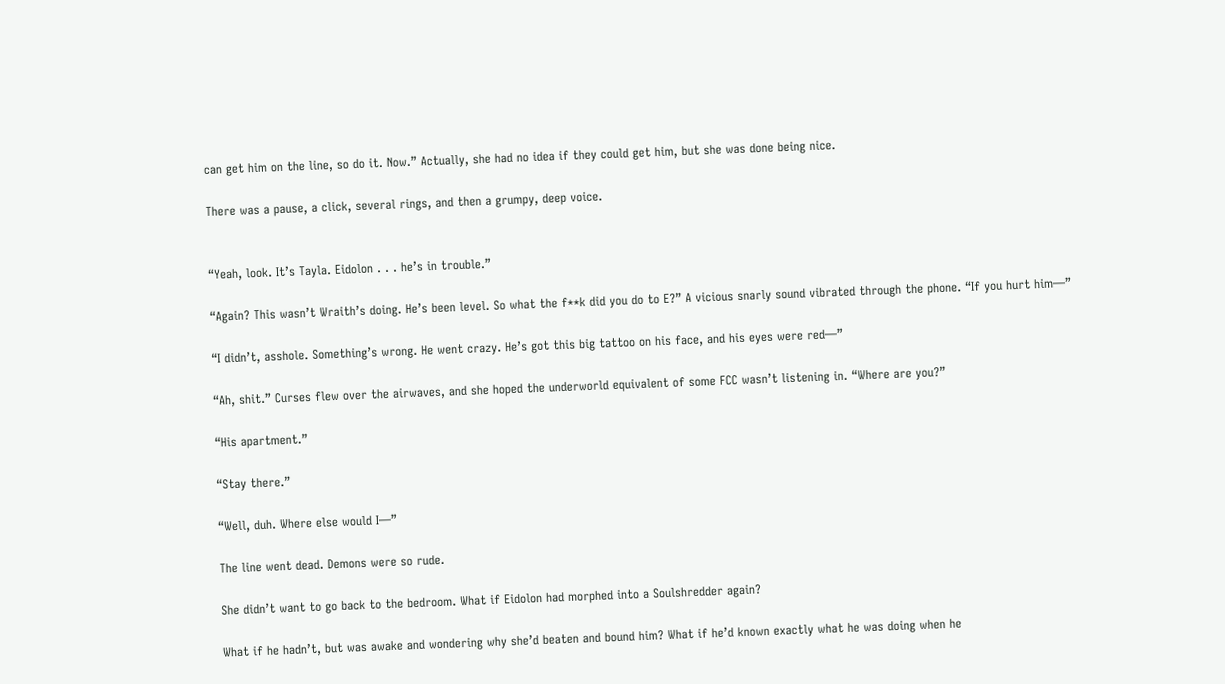can get him on the line, so do it. Now.” Actually, she had no idea if they could get him, but she was done being nice.

There was a pause, a click, several rings, and then a grumpy, deep voice.


“Yeah, look. It’s Tayla. Eidolon . . . he’s in trouble.”

“Again? This wasn’t Wraith’s doing. He’s been level. So what the f**k did you do to E?” A vicious snarly sound vibrated through the phone. “If you hurt him—”

“I didn’t, asshole. Something’s wrong. He went crazy. He’s got this big tattoo on his face, and his eyes were red—”

“Ah, shit.” Curses flew over the airwaves, and she hoped the underworld equivalent of some FCC wasn’t listening in. “Where are you?”

“His apartment.”

“Stay there.”

“Well, duh. Where else would I—”

The line went dead. Demons were so rude.

She didn’t want to go back to the bedroom. What if Eidolon had morphed into a Soulshredder again?

What if he hadn’t, but was awake and wondering why she’d beaten and bound him? What if he’d known exactly what he was doing when he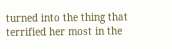turned into the thing that terrified her most in the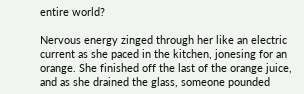entire world?

Nervous energy zinged through her like an electric current as she paced in the kitchen, jonesing for an orange. She finished off the last of the orange juice, and as she drained the glass, someone pounded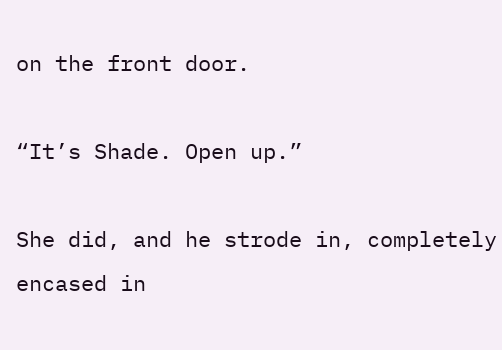on the front door.

“It’s Shade. Open up.”

She did, and he strode in, completely encased in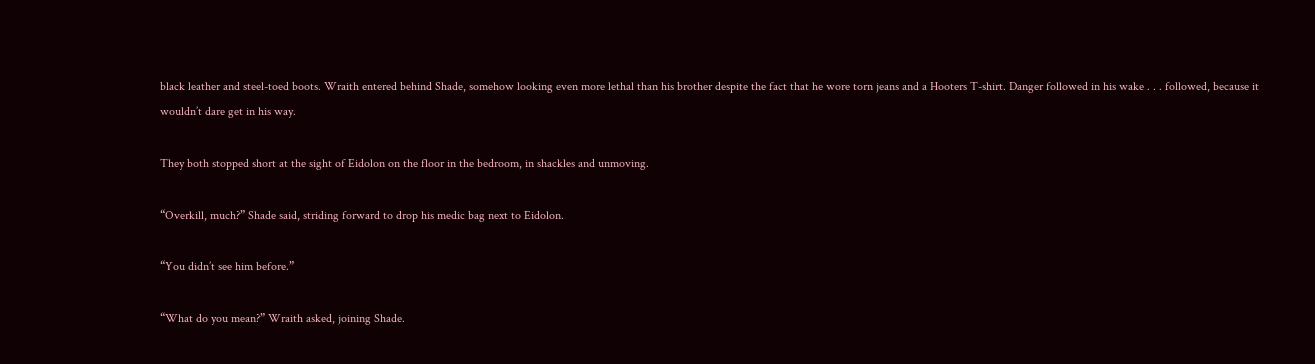black leather and steel-toed boots. Wraith entered behind Shade, somehow looking even more lethal than his brother despite the fact that he wore torn jeans and a Hooters T-shirt. Danger followed in his wake . . . followed, because it wouldn’t dare get in his way.

They both stopped short at the sight of Eidolon on the floor in the bedroom, in shackles and unmoving.

“Overkill, much?” Shade said, striding forward to drop his medic bag next to Eidolon.

“You didn’t see him before.”

“What do you mean?” Wraith asked, joining Shade.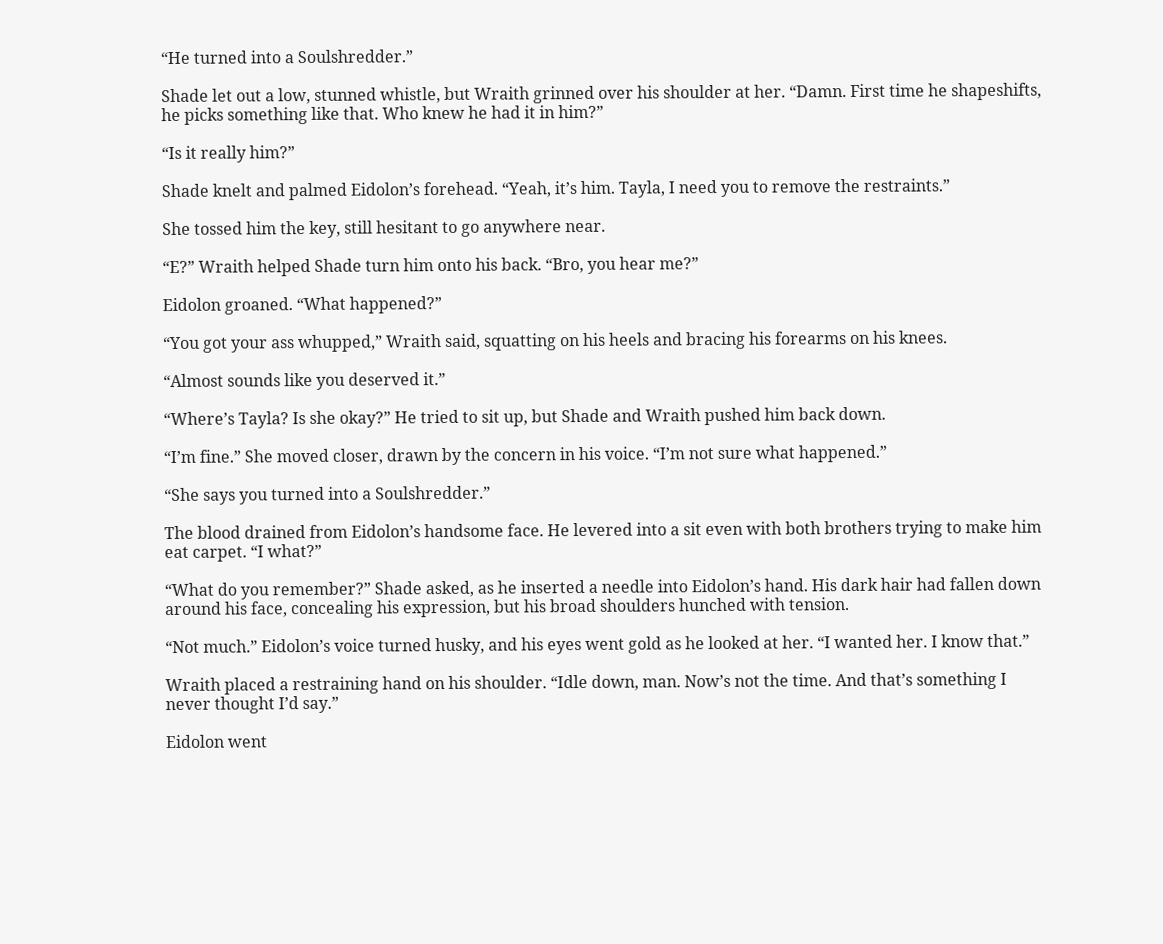“He turned into a Soulshredder.”

Shade let out a low, stunned whistle, but Wraith grinned over his shoulder at her. “Damn. First time he shapeshifts, he picks something like that. Who knew he had it in him?”

“Is it really him?”

Shade knelt and palmed Eidolon’s forehead. “Yeah, it’s him. Tayla, I need you to remove the restraints.”

She tossed him the key, still hesitant to go anywhere near.

“E?” Wraith helped Shade turn him onto his back. “Bro, you hear me?”

Eidolon groaned. “What happened?”

“You got your ass whupped,” Wraith said, squatting on his heels and bracing his forearms on his knees.

“Almost sounds like you deserved it.”

“Where’s Tayla? Is she okay?” He tried to sit up, but Shade and Wraith pushed him back down.

“I’m fine.” She moved closer, drawn by the concern in his voice. “I’m not sure what happened.”

“She says you turned into a Soulshredder.”

The blood drained from Eidolon’s handsome face. He levered into a sit even with both brothers trying to make him eat carpet. “I what?”

“What do you remember?” Shade asked, as he inserted a needle into Eidolon’s hand. His dark hair had fallen down around his face, concealing his expression, but his broad shoulders hunched with tension.

“Not much.” Eidolon’s voice turned husky, and his eyes went gold as he looked at her. “I wanted her. I know that.”

Wraith placed a restraining hand on his shoulder. “Idle down, man. Now’s not the time. And that’s something I never thought I’d say.”

Eidolon went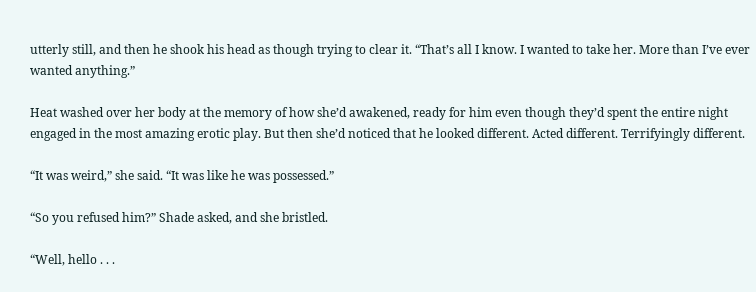utterly still, and then he shook his head as though trying to clear it. “That’s all I know. I wanted to take her. More than I’ve ever wanted anything.”

Heat washed over her body at the memory of how she’d awakened, ready for him even though they’d spent the entire night engaged in the most amazing erotic play. But then she’d noticed that he looked different. Acted different. Terrifyingly different.

“It was weird,” she said. “It was like he was possessed.”

“So you refused him?” Shade asked, and she bristled.

“Well, hello . . .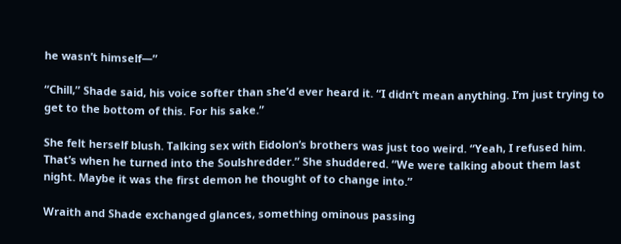he wasn’t himself—”

“Chill,” Shade said, his voice softer than she’d ever heard it. “I didn’t mean anything. I’m just trying to get to the bottom of this. For his sake.”

She felt herself blush. Talking sex with Eidolon’s brothers was just too weird. “Yeah, I refused him. That’s when he turned into the Soulshredder.” She shuddered. “We were talking about them last night. Maybe it was the first demon he thought of to change into.”

Wraith and Shade exchanged glances, something ominous passing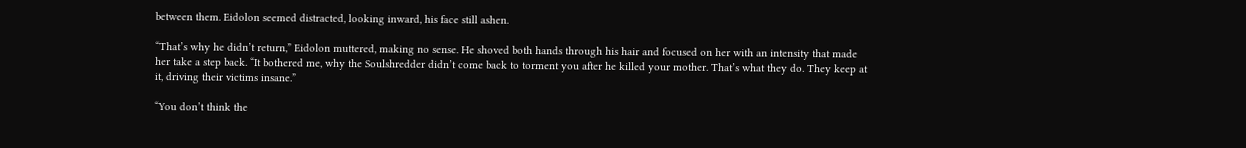between them. Eidolon seemed distracted, looking inward, his face still ashen.

“That’s why he didn’t return,” Eidolon muttered, making no sense. He shoved both hands through his hair and focused on her with an intensity that made her take a step back. “It bothered me, why the Soulshredder didn’t come back to torment you after he killed your mother. That’s what they do. They keep at it, driving their victims insane.”

“You don’t think the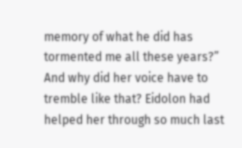memory of what he did has tormented me all these years?” And why did her voice have to tremble like that? Eidolon had helped her through so much last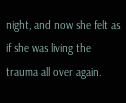night, and now she felt as if she was living the trauma all over again.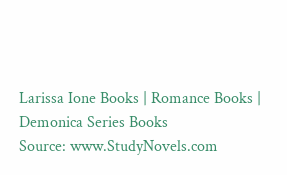Larissa Ione Books | Romance Books | Demonica Series Books
Source: www.StudyNovels.com